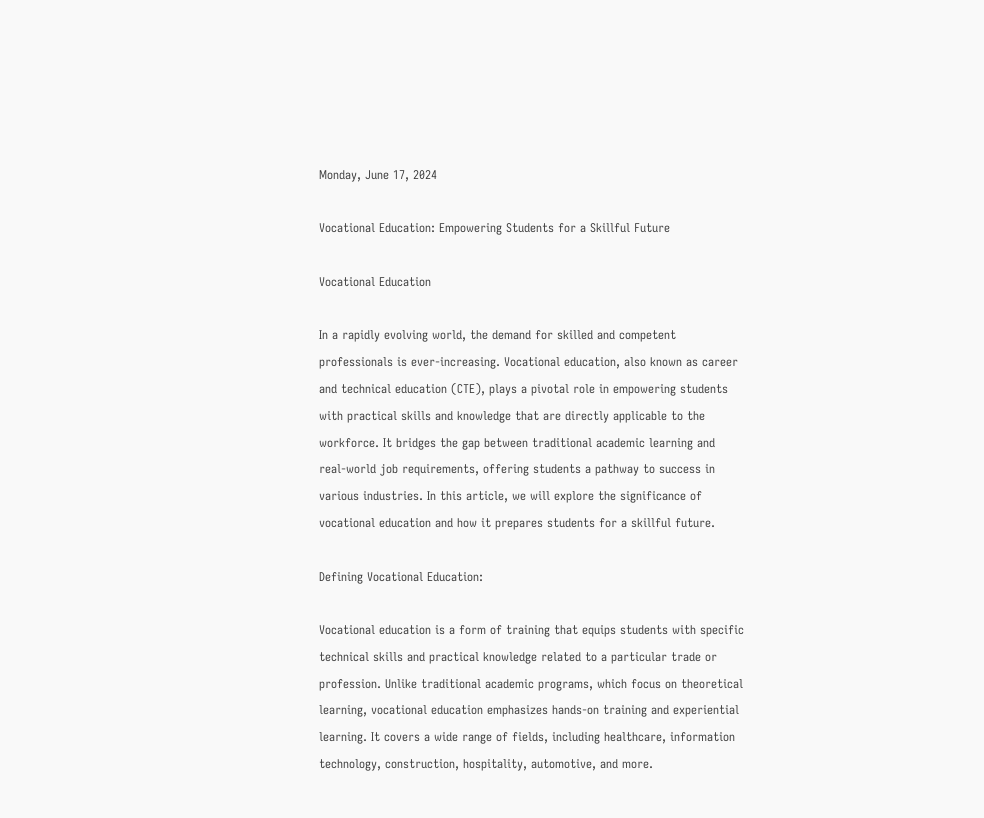Monday, June 17, 2024

Vocational Education: Empowering Students for a Skillful Future

Vocational Education

In a rapidly evolving world, the demand for skilled and competent professionals is ever-increasing. Vocational education, also known as career and technical education (CTE), plays a pivotal role in empowering students with practical skills and knowledge that are directly applicable to the workforce. It bridges the gap between traditional academic learning and real-world job requirements, offering students a pathway to success in various industries. In this article, we will explore the significance of vocational education and how it prepares students for a skillful future.

Defining Vocational Education:

Vocational education is a form of training that equips students with specific technical skills and practical knowledge related to a particular trade or profession. Unlike traditional academic programs, which focus on theoretical learning, vocational education emphasizes hands-on training and experiential learning. It covers a wide range of fields, including healthcare, information technology, construction, hospitality, automotive, and more.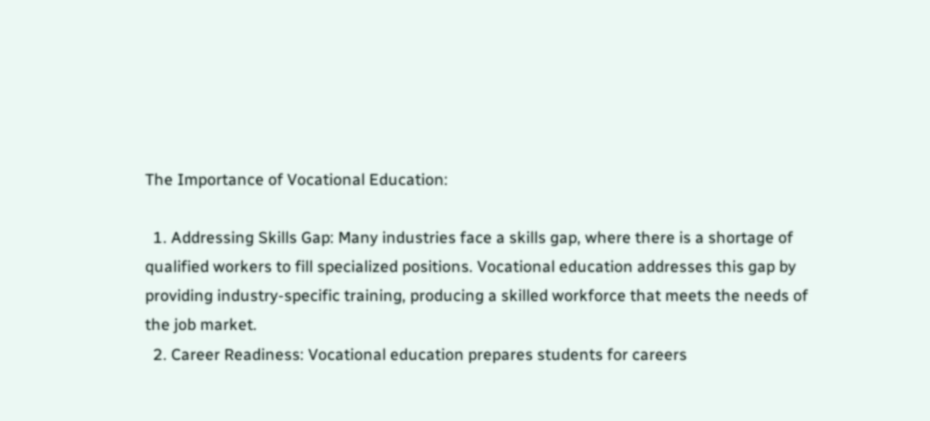The Importance of Vocational Education:

  1. Addressing Skills Gap: Many industries face a skills gap, where there is a shortage of qualified workers to fill specialized positions. Vocational education addresses this gap by providing industry-specific training, producing a skilled workforce that meets the needs of the job market.
  2. Career Readiness: Vocational education prepares students for careers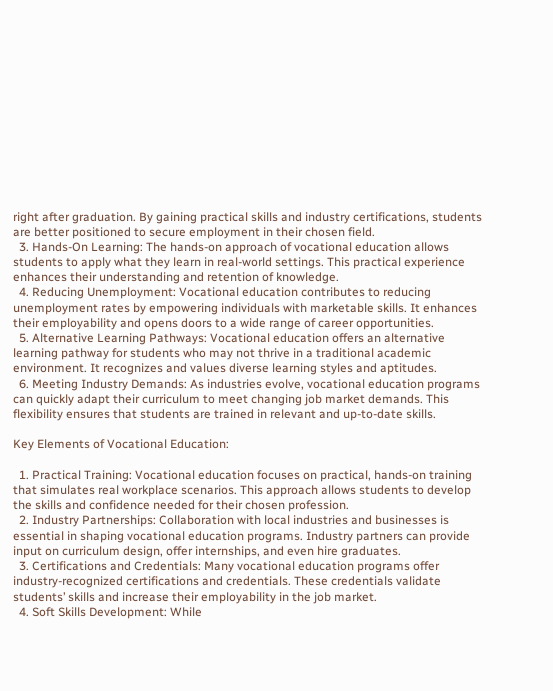right after graduation. By gaining practical skills and industry certifications, students are better positioned to secure employment in their chosen field.
  3. Hands-On Learning: The hands-on approach of vocational education allows students to apply what they learn in real-world settings. This practical experience enhances their understanding and retention of knowledge.
  4. Reducing Unemployment: Vocational education contributes to reducing unemployment rates by empowering individuals with marketable skills. It enhances their employability and opens doors to a wide range of career opportunities.
  5. Alternative Learning Pathways: Vocational education offers an alternative learning pathway for students who may not thrive in a traditional academic environment. It recognizes and values diverse learning styles and aptitudes.
  6. Meeting Industry Demands: As industries evolve, vocational education programs can quickly adapt their curriculum to meet changing job market demands. This flexibility ensures that students are trained in relevant and up-to-date skills.

Key Elements of Vocational Education:

  1. Practical Training: Vocational education focuses on practical, hands-on training that simulates real workplace scenarios. This approach allows students to develop the skills and confidence needed for their chosen profession.
  2. Industry Partnerships: Collaboration with local industries and businesses is essential in shaping vocational education programs. Industry partners can provide input on curriculum design, offer internships, and even hire graduates.
  3. Certifications and Credentials: Many vocational education programs offer industry-recognized certifications and credentials. These credentials validate students’ skills and increase their employability in the job market.
  4. Soft Skills Development: While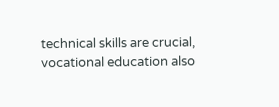technical skills are crucial, vocational education also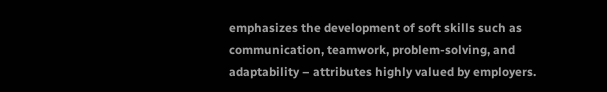emphasizes the development of soft skills such as communication, teamwork, problem-solving, and adaptability – attributes highly valued by employers.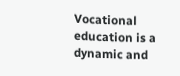Vocational education is a dynamic and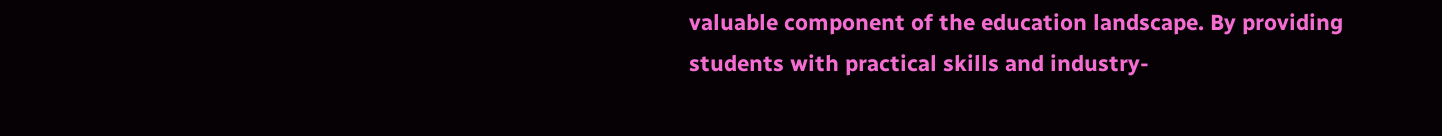valuable component of the education landscape. By providing students with practical skills and industry-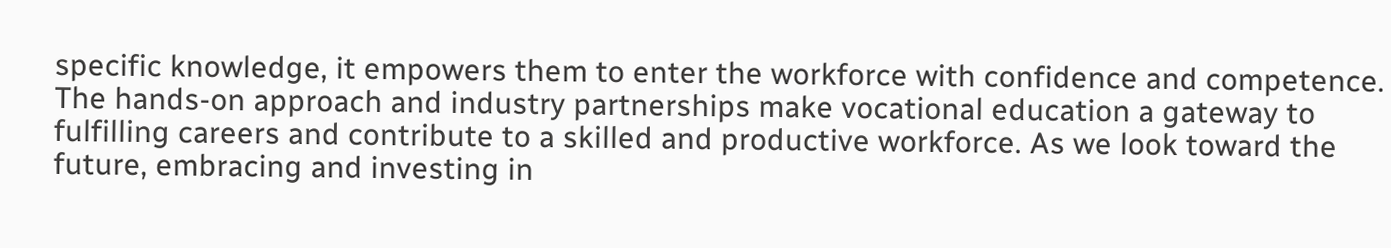specific knowledge, it empowers them to enter the workforce with confidence and competence. The hands-on approach and industry partnerships make vocational education a gateway to fulfilling careers and contribute to a skilled and productive workforce. As we look toward the future, embracing and investing in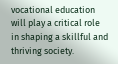vocational education will play a critical role in shaping a skillful and thriving society.